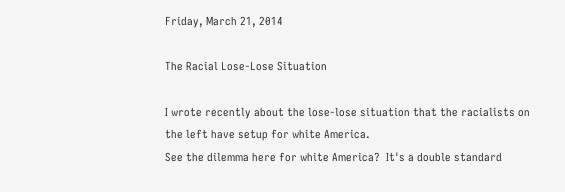Friday, March 21, 2014

The Racial Lose-Lose Situation

I wrote recently about the lose-lose situation that the racialists on the left have setup for white America.
See the dilemma here for white America?  It's a double standard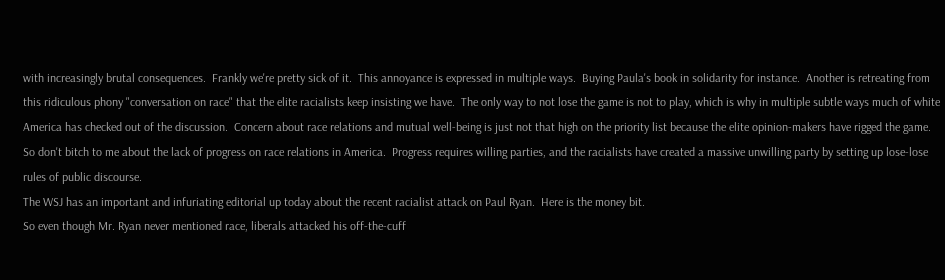with increasingly brutal consequences.  Frankly we're pretty sick of it.  This annoyance is expressed in multiple ways.  Buying Paula's book in solidarity for instance.  Another is retreating from this ridiculous phony "conversation on race" that the elite racialists keep insisting we have.  The only way to not lose the game is not to play, which is why in multiple subtle ways much of white America has checked out of the discussion.  Concern about race relations and mutual well-being is just not that high on the priority list because the elite opinion-makers have rigged the game.  So don't bitch to me about the lack of progress on race relations in America.  Progress requires willing parties, and the racialists have created a massive unwilling party by setting up lose-lose rules of public discourse.
The WSJ has an important and infuriating editorial up today about the recent racialist attack on Paul Ryan.  Here is the money bit.
So even though Mr. Ryan never mentioned race, liberals attacked his off-the-cuff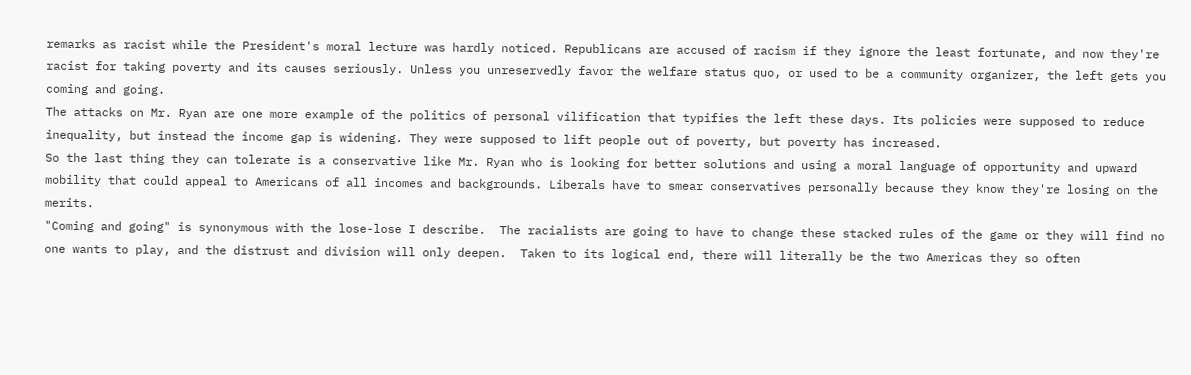remarks as racist while the President's moral lecture was hardly noticed. Republicans are accused of racism if they ignore the least fortunate, and now they're racist for taking poverty and its causes seriously. Unless you unreservedly favor the welfare status quo, or used to be a community organizer, the left gets you coming and going.
The attacks on Mr. Ryan are one more example of the politics of personal vilification that typifies the left these days. Its policies were supposed to reduce inequality, but instead the income gap is widening. They were supposed to lift people out of poverty, but poverty has increased.
So the last thing they can tolerate is a conservative like Mr. Ryan who is looking for better solutions and using a moral language of opportunity and upward mobility that could appeal to Americans of all incomes and backgrounds. Liberals have to smear conservatives personally because they know they're losing on the merits.
"Coming and going" is synonymous with the lose-lose I describe.  The racialists are going to have to change these stacked rules of the game or they will find no one wants to play, and the distrust and division will only deepen.  Taken to its logical end, there will literally be the two Americas they so often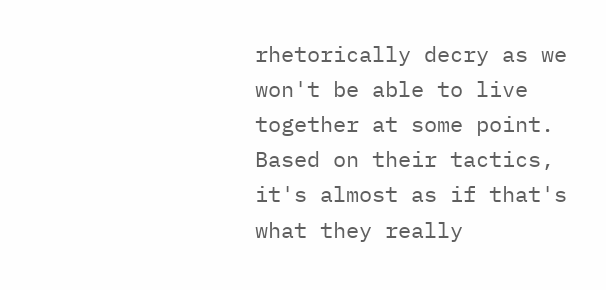rhetorically decry as we won't be able to live together at some point.  Based on their tactics, it's almost as if that's what they really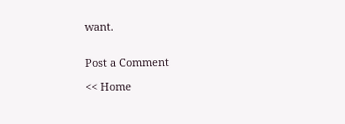want.


Post a Comment

<< Home